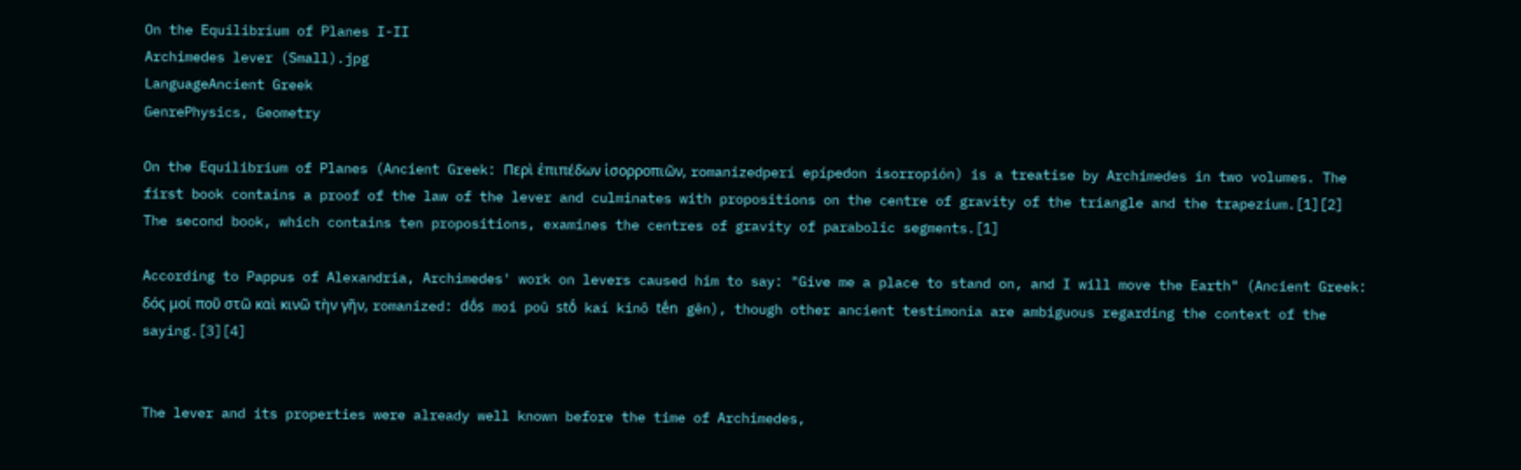On the Equilibrium of Planes I-II
Archimedes lever (Small).jpg
LanguageAncient Greek
GenrePhysics, Geometry

On the Equilibrium of Planes (Ancient Greek: Περὶ ἐπιπέδων ἱσορροπιῶν, romanizedperí epípedon isorropión) is a treatise by Archimedes in two volumes. The first book contains a proof of the law of the lever and culminates with propositions on the centre of gravity of the triangle and the trapezium.[1][2] The second book, which contains ten propositions, examines the centres of gravity of parabolic segments.[1]

According to Pappus of Alexandria, Archimedes' work on levers caused him to say: "Give me a place to stand on, and I will move the Earth" (Ancient Greek: δός μοί ποῦ στῶ καὶ κινῶ τὴν γῆν, romanized: dṓs moi poû stṓ kaí kinô tḗn gên), though other ancient testimonia are ambiguous regarding the context of the saying.[3][4]


The lever and its properties were already well known before the time of Archimedes,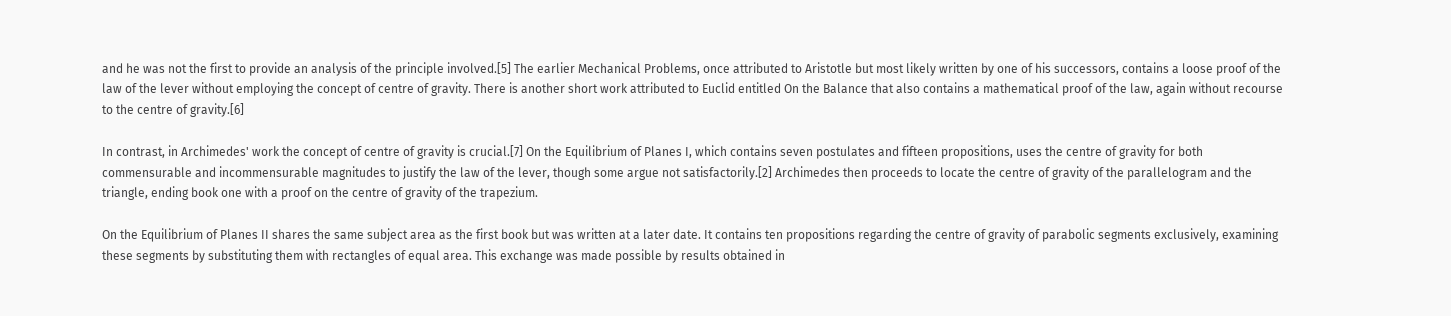and he was not the first to provide an analysis of the principle involved.[5] The earlier Mechanical Problems, once attributed to Aristotle but most likely written by one of his successors, contains a loose proof of the law of the lever without employing the concept of centre of gravity. There is another short work attributed to Euclid entitled On the Balance that also contains a mathematical proof of the law, again without recourse to the centre of gravity.[6]

In contrast, in Archimedes' work the concept of centre of gravity is crucial.[7] On the Equilibrium of Planes I, which contains seven postulates and fifteen propositions, uses the centre of gravity for both commensurable and incommensurable magnitudes to justify the law of the lever, though some argue not satisfactorily.[2] Archimedes then proceeds to locate the centre of gravity of the parallelogram and the triangle, ending book one with a proof on the centre of gravity of the trapezium.

On the Equilibrium of Planes II shares the same subject area as the first book but was written at a later date. It contains ten propositions regarding the centre of gravity of parabolic segments exclusively, examining these segments by substituting them with rectangles of equal area. This exchange was made possible by results obtained in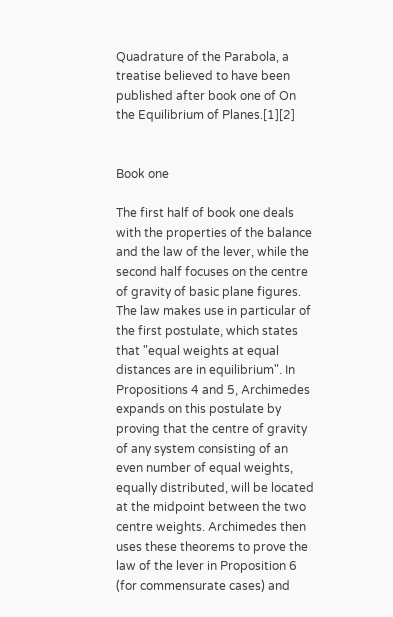Quadrature of the Parabola, a treatise believed to have been published after book one of On the Equilibrium of Planes.[1][2]


Book one

The first half of book one deals with the properties of the balance and the law of the lever, while the second half focuses on the centre of gravity of basic plane figures. The law makes use in particular of the first postulate, which states that "equal weights at equal distances are in equilibrium". In Propositions 4 and 5, Archimedes expands on this postulate by proving that the centre of gravity of any system consisting of an even number of equal weights, equally distributed, will be located at the midpoint between the two centre weights. Archimedes then uses these theorems to prove the law of the lever in Proposition 6 (for commensurate cases) and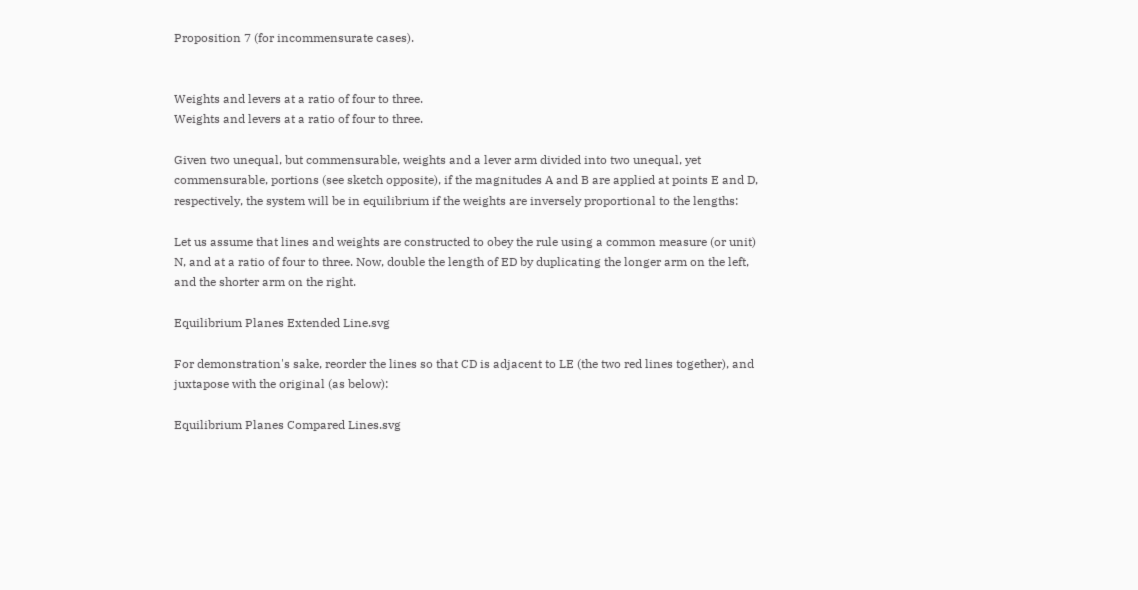Proposition 7 (for incommensurate cases).


Weights and levers at a ratio of four to three.
Weights and levers at a ratio of four to three.

Given two unequal, but commensurable, weights and a lever arm divided into two unequal, yet commensurable, portions (see sketch opposite), if the magnitudes A and B are applied at points E and D, respectively, the system will be in equilibrium if the weights are inversely proportional to the lengths:

Let us assume that lines and weights are constructed to obey the rule using a common measure (or unit) N, and at a ratio of four to three. Now, double the length of ED by duplicating the longer arm on the left, and the shorter arm on the right.

Equilibrium Planes Extended Line.svg

For demonstration's sake, reorder the lines so that CD is adjacent to LE (the two red lines together), and juxtapose with the original (as below):

Equilibrium Planes Compared Lines.svg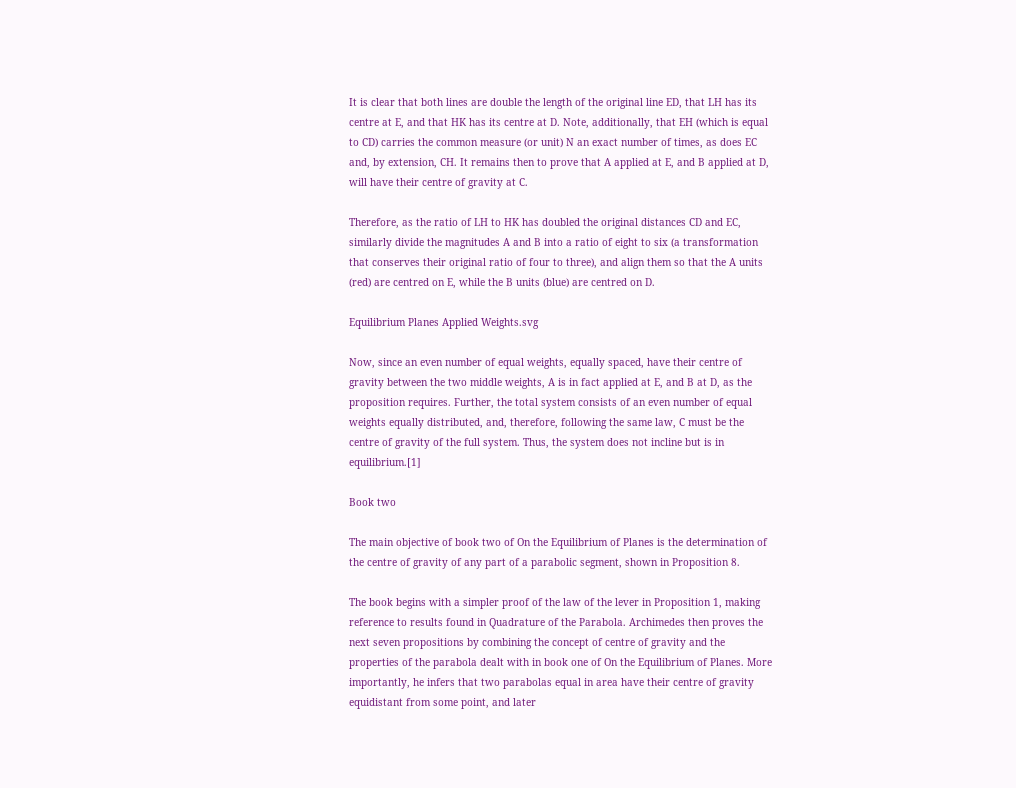It is clear that both lines are double the length of the original line ED, that LH has its centre at E, and that HK has its centre at D. Note, additionally, that EH (which is equal to CD) carries the common measure (or unit) N an exact number of times, as does EC and, by extension, CH. It remains then to prove that A applied at E, and B applied at D, will have their centre of gravity at C.

Therefore, as the ratio of LH to HK has doubled the original distances CD and EC, similarly divide the magnitudes A and B into a ratio of eight to six (a transformation that conserves their original ratio of four to three), and align them so that the A units (red) are centred on E, while the B units (blue) are centred on D.

Equilibrium Planes Applied Weights.svg

Now, since an even number of equal weights, equally spaced, have their centre of gravity between the two middle weights, A is in fact applied at E, and B at D, as the proposition requires. Further, the total system consists of an even number of equal weights equally distributed, and, therefore, following the same law, C must be the centre of gravity of the full system. Thus, the system does not incline but is in equilibrium.[1]

Book two

The main objective of book two of On the Equilibrium of Planes is the determination of the centre of gravity of any part of a parabolic segment, shown in Proposition 8.

The book begins with a simpler proof of the law of the lever in Proposition 1, making reference to results found in Quadrature of the Parabola. Archimedes then proves the next seven propositions by combining the concept of centre of gravity and the properties of the parabola dealt with in book one of On the Equilibrium of Planes. More importantly, he infers that two parabolas equal in area have their centre of gravity equidistant from some point, and later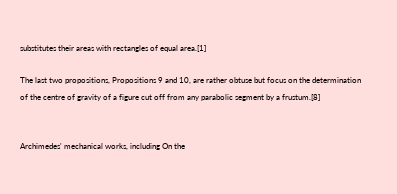substitutes their areas with rectangles of equal area.[1]

The last two propositions, Propositions 9 and 10, are rather obtuse but focus on the determination of the centre of gravity of a figure cut off from any parabolic segment by a frustum.[8]


Archimedes' mechanical works, including On the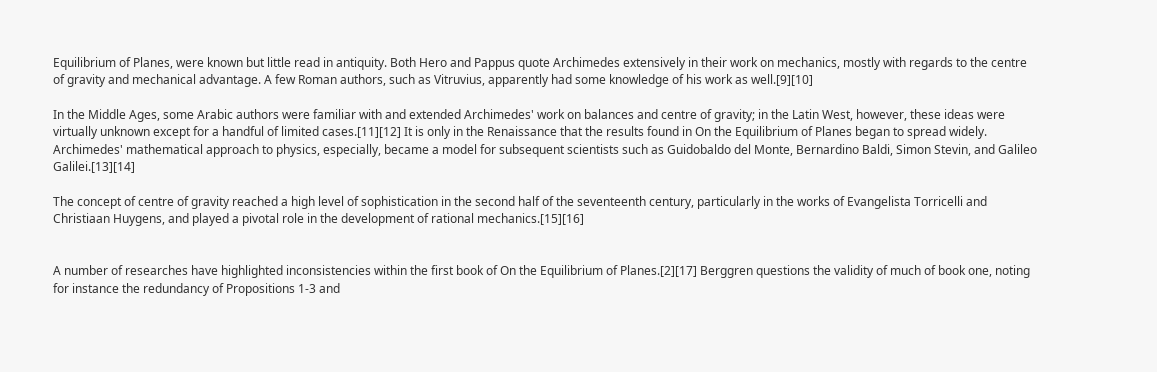Equilibrium of Planes, were known but little read in antiquity. Both Hero and Pappus quote Archimedes extensively in their work on mechanics, mostly with regards to the centre of gravity and mechanical advantage. A few Roman authors, such as Vitruvius, apparently had some knowledge of his work as well.[9][10]

In the Middle Ages, some Arabic authors were familiar with and extended Archimedes' work on balances and centre of gravity; in the Latin West, however, these ideas were virtually unknown except for a handful of limited cases.[11][12] It is only in the Renaissance that the results found in On the Equilibrium of Planes began to spread widely. Archimedes' mathematical approach to physics, especially, became a model for subsequent scientists such as Guidobaldo del Monte, Bernardino Baldi, Simon Stevin, and Galileo Galilei.[13][14]

The concept of centre of gravity reached a high level of sophistication in the second half of the seventeenth century, particularly in the works of Evangelista Torricelli and Christiaan Huygens, and played a pivotal role in the development of rational mechanics.[15][16]


A number of researches have highlighted inconsistencies within the first book of On the Equilibrium of Planes.[2][17] Berggren questions the validity of much of book one, noting for instance the redundancy of Propositions 1-3 and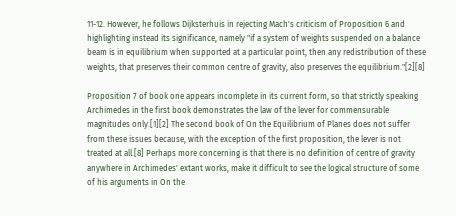11-12. However, he follows Dijksterhuis in rejecting Mach's criticism of Proposition 6 and highlighting instead its significance, namely "if a system of weights suspended on a balance beam is in equilibrium when supported at a particular point, then any redistribution of these weights, that preserves their common centre of gravity, also preserves the equilibrium."[2][8]

Proposition 7 of book one appears incomplete in its current form, so that strictly speaking Archimedes in the first book demonstrates the law of the lever for commensurable magnitudes only.[1][2] The second book of On the Equilibrium of Planes does not suffer from these issues because, with the exception of the first proposition, the lever is not treated at all.[8] Perhaps more concerning is that there is no definition of centre of gravity anywhere in Archimedes' extant works, make it difficult to see the logical structure of some of his arguments in On the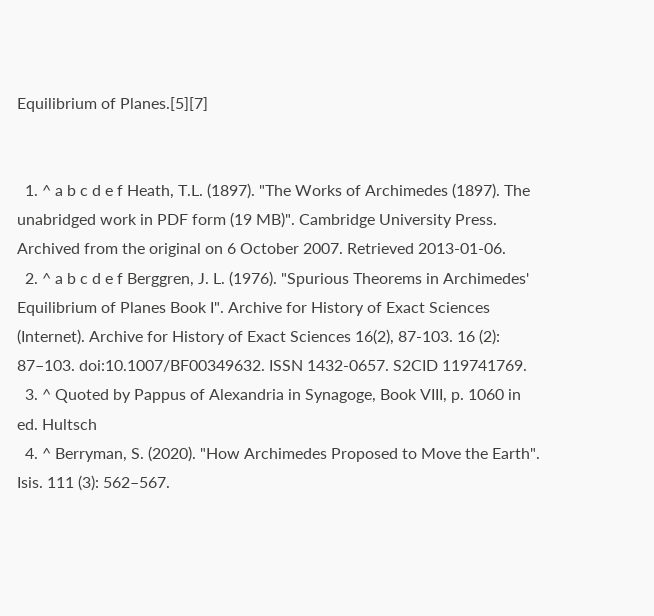Equilibrium of Planes.[5][7]


  1. ^ a b c d e f Heath, T.L. (1897). "The Works of Archimedes (1897). The unabridged work in PDF form (19 MB)". Cambridge University Press. Archived from the original on 6 October 2007. Retrieved 2013-01-06.
  2. ^ a b c d e f Berggren, J. L. (1976). "Spurious Theorems in Archimedes' Equilibrium of Planes Book I". Archive for History of Exact Sciences (Internet). Archive for History of Exact Sciences 16(2), 87-103. 16 (2): 87–103. doi:10.1007/BF00349632. ISSN 1432-0657. S2CID 119741769.
  3. ^ Quoted by Pappus of Alexandria in Synagoge, Book VIII, p. 1060 in ed. Hultsch
  4. ^ Berryman, S. (2020). "How Archimedes Proposed to Move the Earth". Isis. 111 (3): 562–567.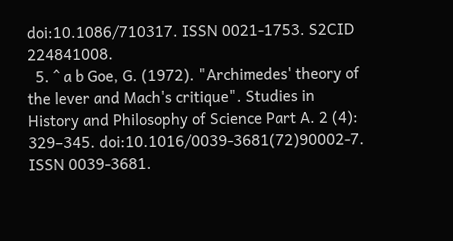doi:10.1086/710317. ISSN 0021-1753. S2CID 224841008.
  5. ^ a b Goe, G. (1972). "Archimedes' theory of the lever and Mach's critique". Studies in History and Philosophy of Science Part A. 2 (4): 329–345. doi:10.1016/0039-3681(72)90002-7. ISSN 0039-3681.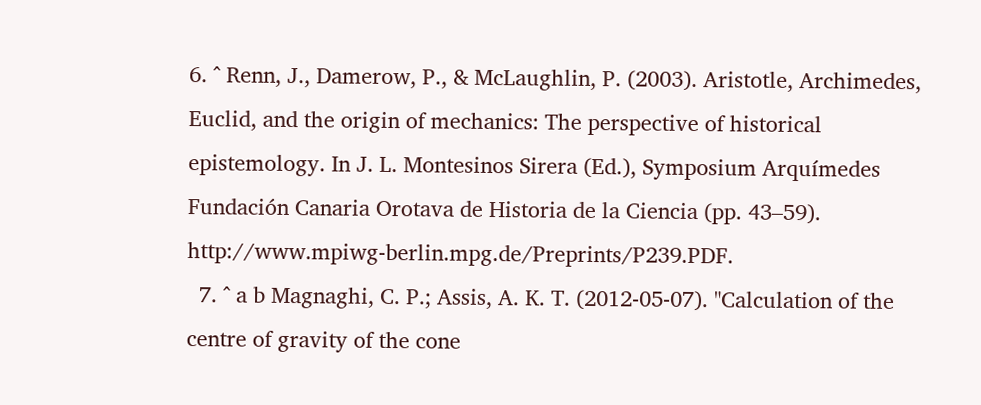6. ^ Renn, J., Damerow, P., & McLaughlin, P. (2003). Aristotle, Archimedes, Euclid, and the origin of mechanics: The perspective of historical epistemology. In J. L. Montesinos Sirera (Ed.), Symposium Arquímedes Fundación Canaria Orotava de Historia de la Ciencia (pp. 43–59). http://www.mpiwg-berlin.mpg.de/Preprints/P239.PDF.
  7. ^ a b Magnaghi, C. P.; Assis, A. K. T. (2012-05-07). "Calculation of the centre of gravity of the cone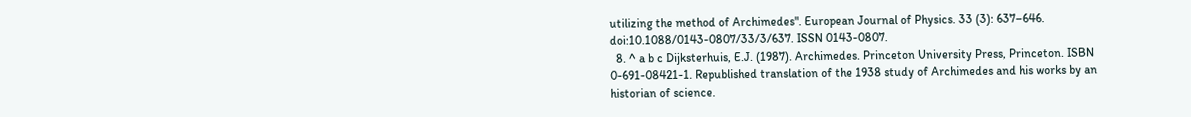utilizing the method of Archimedes". European Journal of Physics. 33 (3): 637–646. doi:10.1088/0143-0807/33/3/637. ISSN 0143-0807.
  8. ^ a b c Dijksterhuis, E.J. (1987). Archimedes. Princeton University Press, Princeton. ISBN 0-691-08421-1. Republished translation of the 1938 study of Archimedes and his works by an historian of science.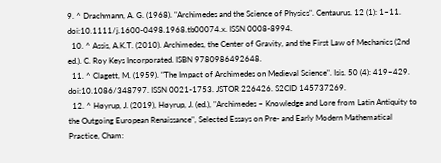9. ^ Drachmann, A. G. (1968). "Archimedes and the Science of Physics". Centaurus. 12 (1): 1–11. doi:10.1111/j.1600-0498.1968.tb00074.x. ISSN 0008-8994.
  10. ^ Assis, A.K.T. (2010). Archimedes, the Center of Gravity, and the First Law of Mechanics (2nd ed.). C. Roy Keys Incorporated. ISBN 9780986492648.
  11. ^ Clagett, M. (1959). "The Impact of Archimedes on Medieval Science". Isis. 50 (4): 419–429. doi:10.1086/348797. ISSN 0021-1753. JSTOR 226426. S2CID 145737269.
  12. ^ Høyrup, J. (2019), Høyrup, J. (ed.), "Archimedes – Knowledge and Lore from Latin Antiquity to the Outgoing European Renaissance", Selected Essays on Pre- and Early Modern Mathematical Practice, Cham: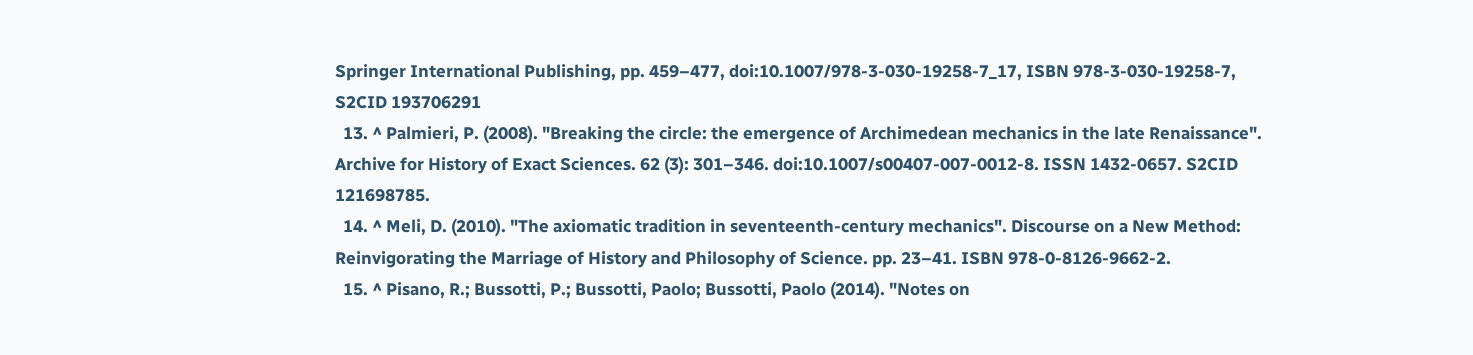Springer International Publishing, pp. 459–477, doi:10.1007/978-3-030-19258-7_17, ISBN 978-3-030-19258-7, S2CID 193706291
  13. ^ Palmieri, P. (2008). "Breaking the circle: the emergence of Archimedean mechanics in the late Renaissance". Archive for History of Exact Sciences. 62 (3): 301–346. doi:10.1007/s00407-007-0012-8. ISSN 1432-0657. S2CID 121698785.
  14. ^ Meli, D. (2010). "The axiomatic tradition in seventeenth-century mechanics". Discourse on a New Method: Reinvigorating the Marriage of History and Philosophy of Science. pp. 23–41. ISBN 978-0-8126-9662-2.
  15. ^ Pisano, R.; Bussotti, P.; Bussotti, Paolo; Bussotti, Paolo (2014). "Notes on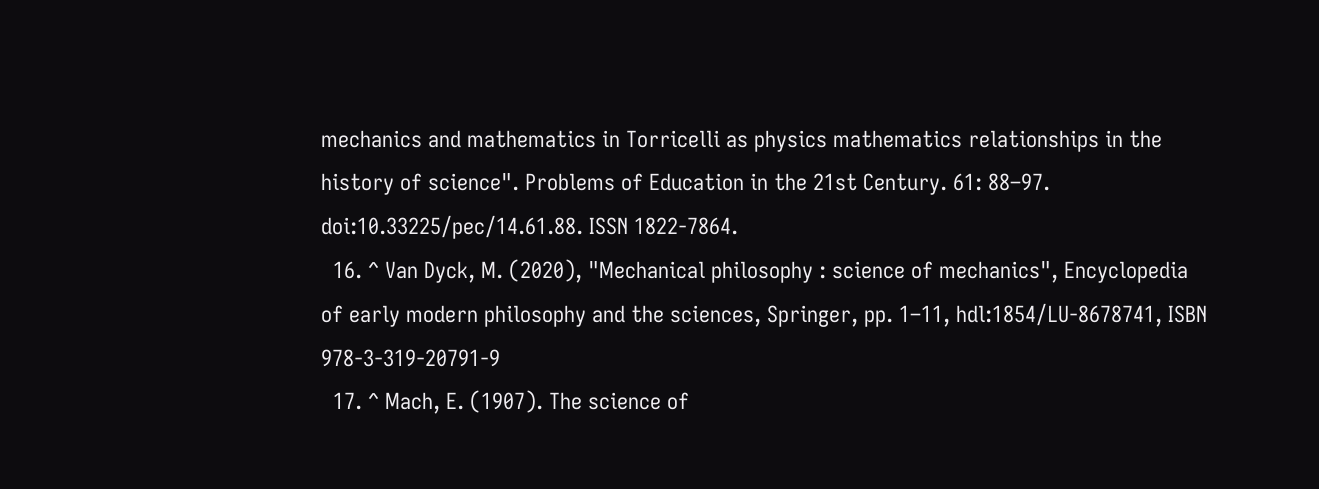mechanics and mathematics in Torricelli as physics mathematics relationships in the history of science". Problems of Education in the 21st Century. 61: 88–97. doi:10.33225/pec/14.61.88. ISSN 1822-7864.
  16. ^ Van Dyck, M. (2020), "Mechanical philosophy : science of mechanics", Encyclopedia of early modern philosophy and the sciences, Springer, pp. 1–11, hdl:1854/LU-8678741, ISBN 978-3-319-20791-9
  17. ^ Mach, E. (1907). The science of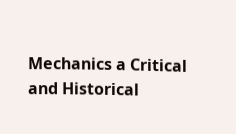Mechanics a Critical and Historical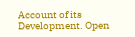Account of its Development. Open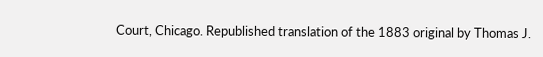Court, Chicago. Republished translation of the 1883 original by Thomas J.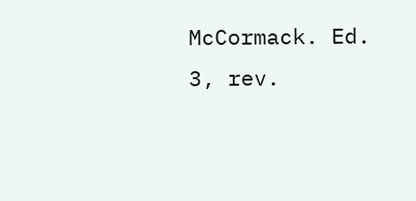McCormack. Ed. 3, rev.